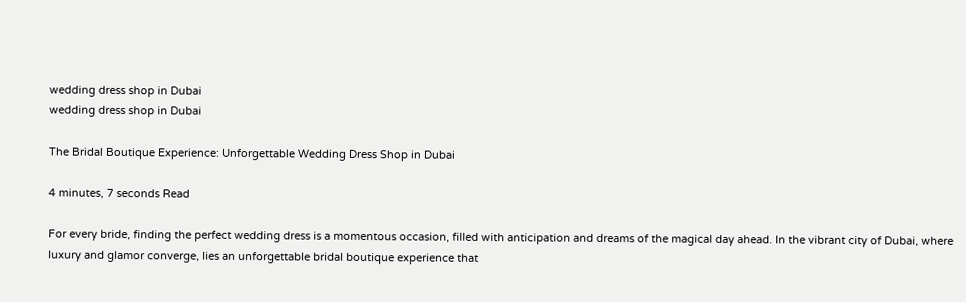wedding dress shop in Dubai
wedding dress shop in Dubai

The Bridal Boutique Experience: Unforgettable Wedding Dress Shop in Dubai

4 minutes, 7 seconds Read

For every bride, finding the perfect wedding dress is a momentous occasion, filled with anticipation and dreams of the magical day ahead. In the vibrant city of Dubai, where luxury and glamor converge, lies an unforgettable bridal boutique experience that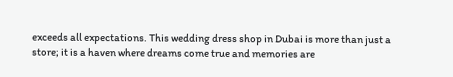exceeds all expectations. This wedding dress shop in Dubai is more than just a store; it is a haven where dreams come true and memories are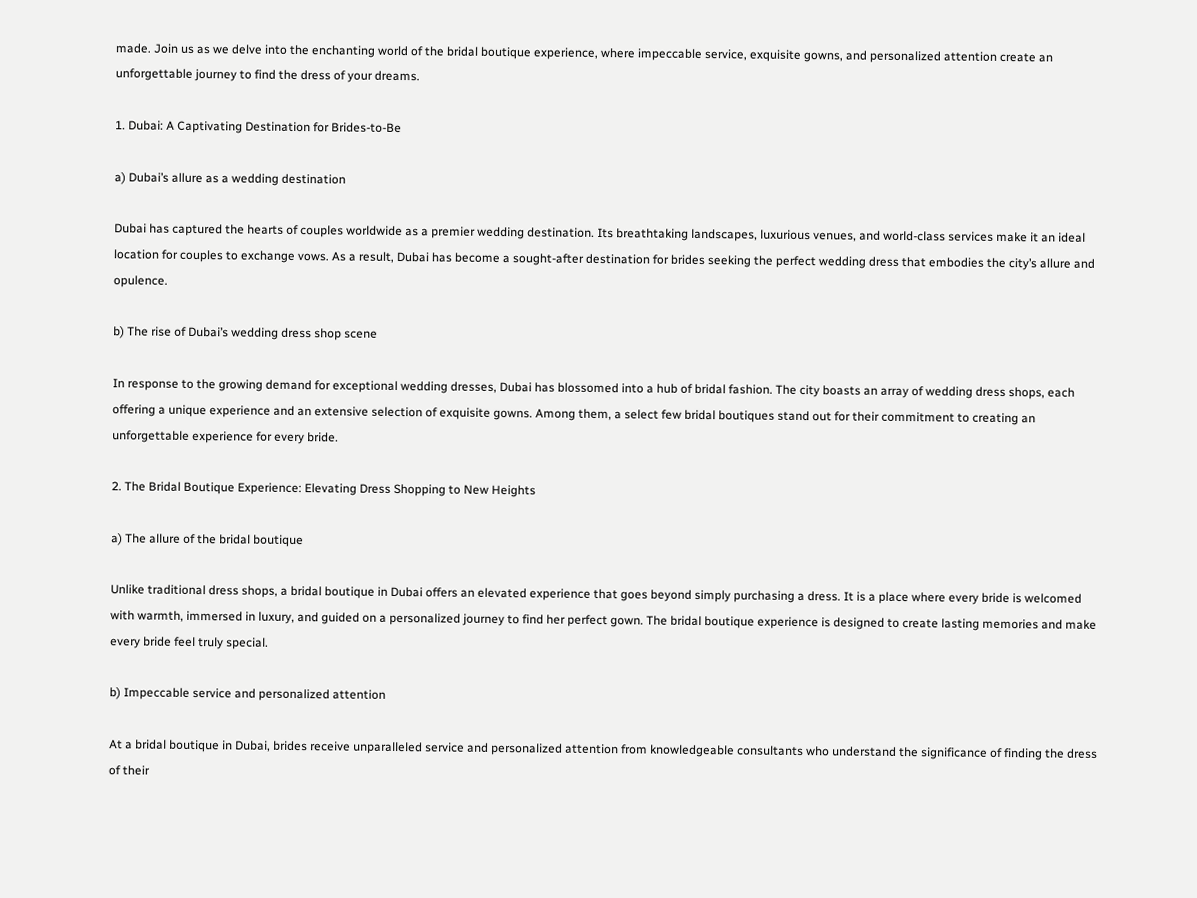made. Join us as we delve into the enchanting world of the bridal boutique experience, where impeccable service, exquisite gowns, and personalized attention create an unforgettable journey to find the dress of your dreams.

1. Dubai: A Captivating Destination for Brides-to-Be

a) Dubai’s allure as a wedding destination

Dubai has captured the hearts of couples worldwide as a premier wedding destination. Its breathtaking landscapes, luxurious venues, and world-class services make it an ideal location for couples to exchange vows. As a result, Dubai has become a sought-after destination for brides seeking the perfect wedding dress that embodies the city’s allure and opulence.

b) The rise of Dubai’s wedding dress shop scene

In response to the growing demand for exceptional wedding dresses, Dubai has blossomed into a hub of bridal fashion. The city boasts an array of wedding dress shops, each offering a unique experience and an extensive selection of exquisite gowns. Among them, a select few bridal boutiques stand out for their commitment to creating an unforgettable experience for every bride.

2. The Bridal Boutique Experience: Elevating Dress Shopping to New Heights

a) The allure of the bridal boutique

Unlike traditional dress shops, a bridal boutique in Dubai offers an elevated experience that goes beyond simply purchasing a dress. It is a place where every bride is welcomed with warmth, immersed in luxury, and guided on a personalized journey to find her perfect gown. The bridal boutique experience is designed to create lasting memories and make every bride feel truly special.

b) Impeccable service and personalized attention

At a bridal boutique in Dubai, brides receive unparalleled service and personalized attention from knowledgeable consultants who understand the significance of finding the dress of their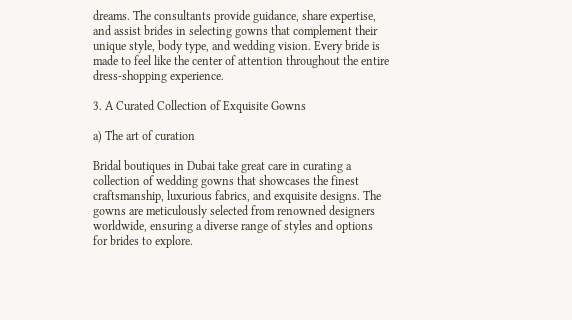dreams. The consultants provide guidance, share expertise, and assist brides in selecting gowns that complement their unique style, body type, and wedding vision. Every bride is made to feel like the center of attention throughout the entire dress-shopping experience.

3. A Curated Collection of Exquisite Gowns

a) The art of curation

Bridal boutiques in Dubai take great care in curating a collection of wedding gowns that showcases the finest craftsmanship, luxurious fabrics, and exquisite designs. The gowns are meticulously selected from renowned designers worldwide, ensuring a diverse range of styles and options for brides to explore.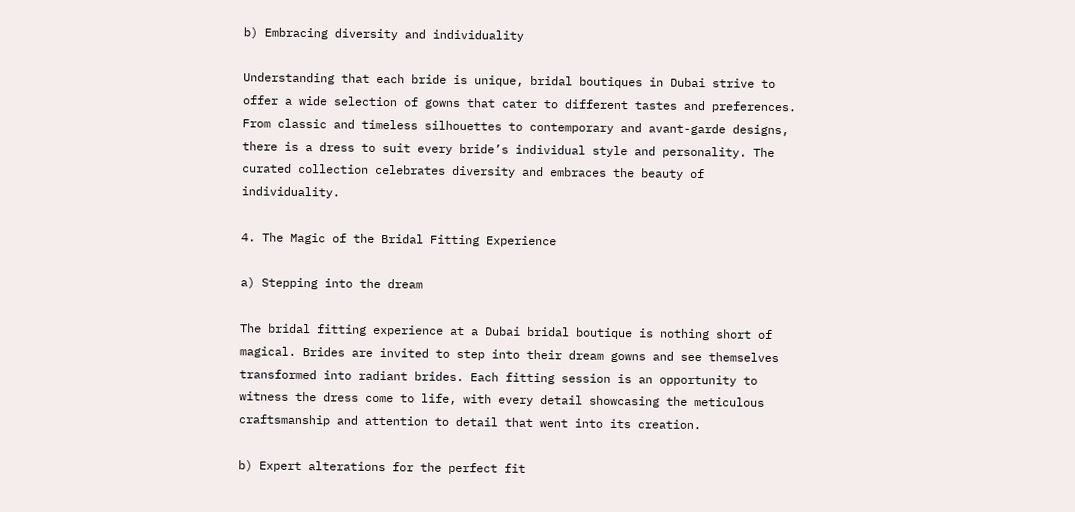b) Embracing diversity and individuality

Understanding that each bride is unique, bridal boutiques in Dubai strive to offer a wide selection of gowns that cater to different tastes and preferences. From classic and timeless silhouettes to contemporary and avant-garde designs, there is a dress to suit every bride’s individual style and personality. The curated collection celebrates diversity and embraces the beauty of individuality.

4. The Magic of the Bridal Fitting Experience

a) Stepping into the dream

The bridal fitting experience at a Dubai bridal boutique is nothing short of magical. Brides are invited to step into their dream gowns and see themselves transformed into radiant brides. Each fitting session is an opportunity to witness the dress come to life, with every detail showcasing the meticulous craftsmanship and attention to detail that went into its creation.

b) Expert alterations for the perfect fit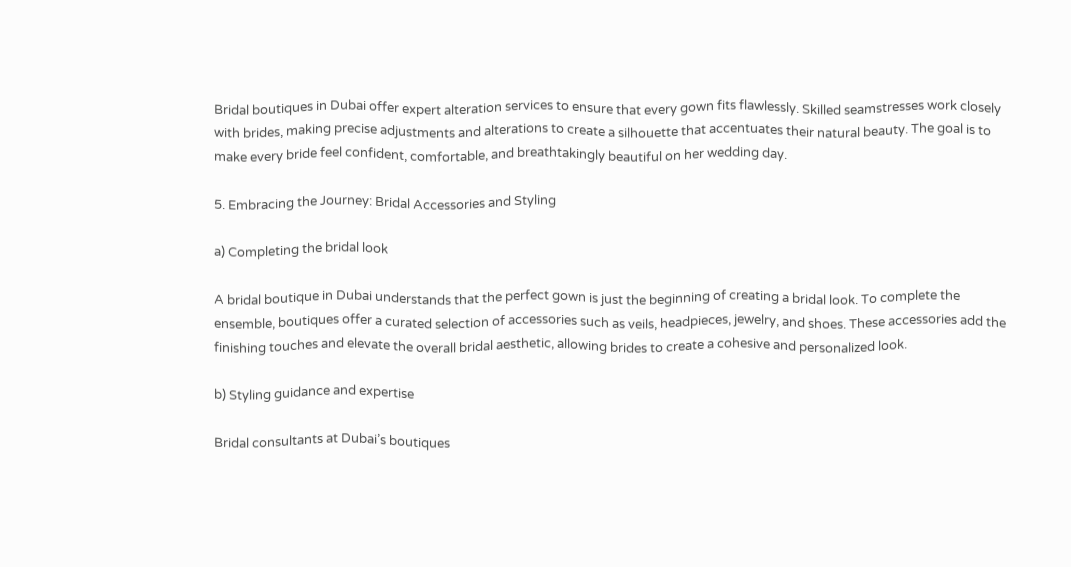Bridal boutiques in Dubai offer expert alteration services to ensure that every gown fits flawlessly. Skilled seamstresses work closely with brides, making precise adjustments and alterations to create a silhouette that accentuates their natural beauty. The goal is to make every bride feel confident, comfortable, and breathtakingly beautiful on her wedding day.

5. Embracing the Journey: Bridal Accessories and Styling

a) Completing the bridal look

A bridal boutique in Dubai understands that the perfect gown is just the beginning of creating a bridal look. To complete the ensemble, boutiques offer a curated selection of accessories such as veils, headpieces, jewelry, and shoes. These accessories add the finishing touches and elevate the overall bridal aesthetic, allowing brides to create a cohesive and personalized look.

b) Styling guidance and expertise

Bridal consultants at Dubai’s boutiques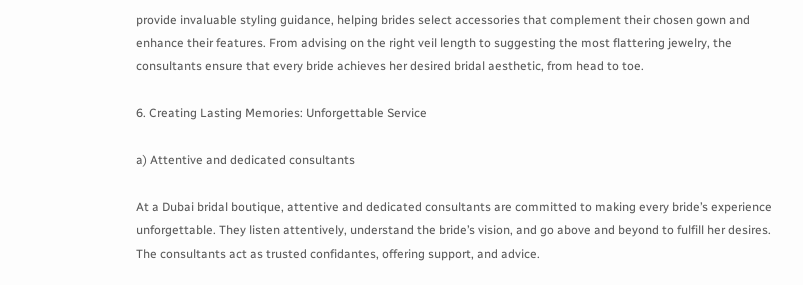provide invaluable styling guidance, helping brides select accessories that complement their chosen gown and enhance their features. From advising on the right veil length to suggesting the most flattering jewelry, the consultants ensure that every bride achieves her desired bridal aesthetic, from head to toe.

6. Creating Lasting Memories: Unforgettable Service

a) Attentive and dedicated consultants

At a Dubai bridal boutique, attentive and dedicated consultants are committed to making every bride’s experience unforgettable. They listen attentively, understand the bride’s vision, and go above and beyond to fulfill her desires. The consultants act as trusted confidantes, offering support, and advice.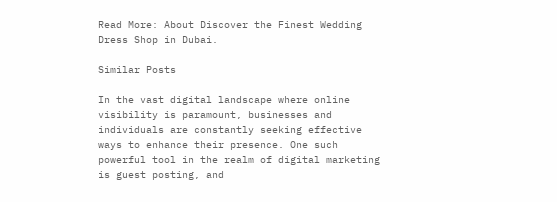Read More: About Discover the Finest Wedding Dress Shop in Dubai.

Similar Posts

In the vast digital landscape where online visibility is paramount, businesses and individuals are constantly seeking effective ways to enhance their presence. One such powerful tool in the realm of digital marketing is guest posting, and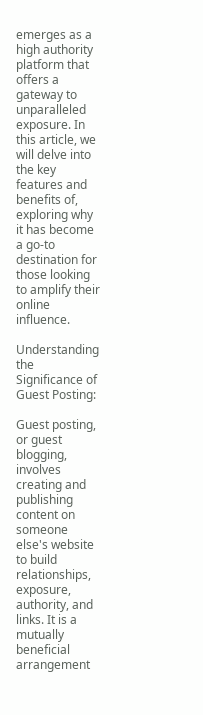emerges as a high authority platform that offers a gateway to unparalleled exposure. In this article, we will delve into the key features and benefits of, exploring why it has become a go-to destination for those looking to amplify their online influence.

Understanding the Significance of Guest Posting:

Guest posting, or guest blogging, involves creating and publishing content on someone else's website to build relationships, exposure, authority, and links. It is a mutually beneficial arrangement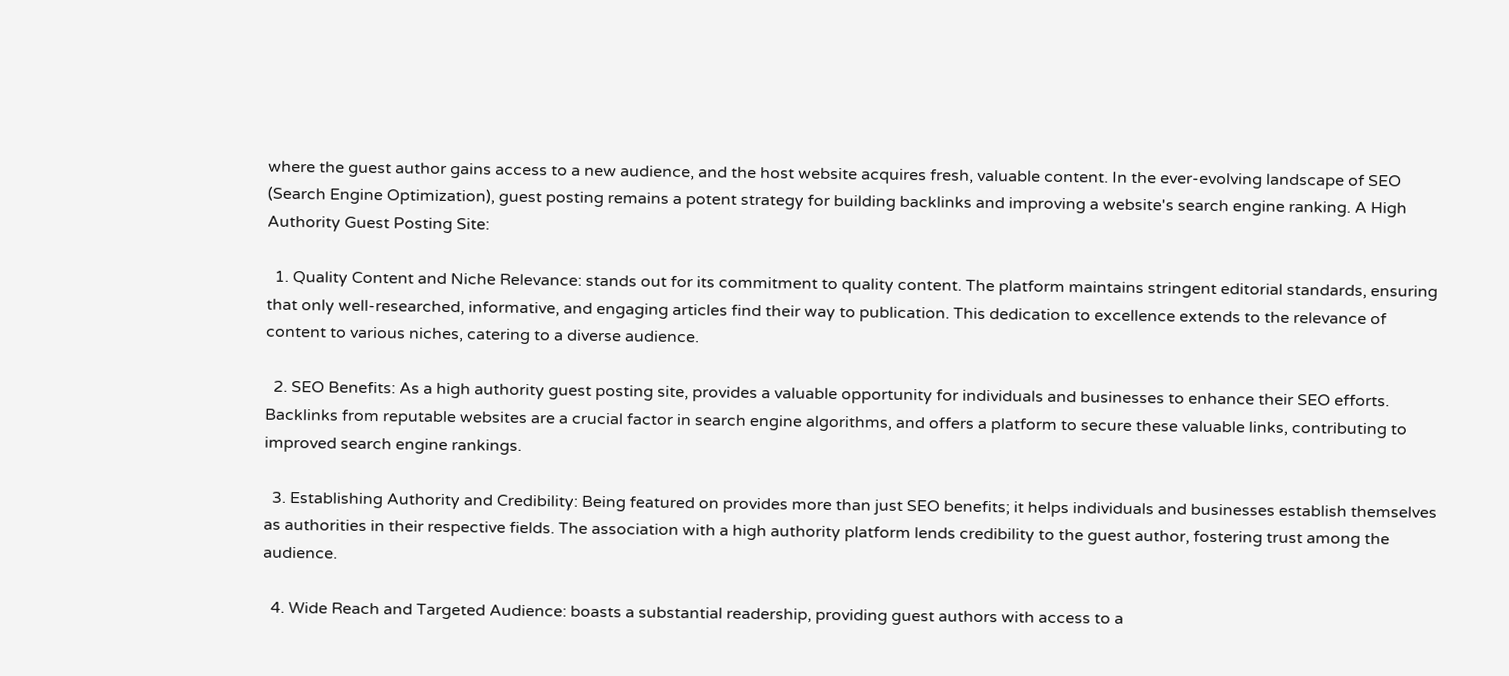where the guest author gains access to a new audience, and the host website acquires fresh, valuable content. In the ever-evolving landscape of SEO (Search Engine Optimization), guest posting remains a potent strategy for building backlinks and improving a website's search engine ranking. A High Authority Guest Posting Site:

  1. Quality Content and Niche Relevance: stands out for its commitment to quality content. The platform maintains stringent editorial standards, ensuring that only well-researched, informative, and engaging articles find their way to publication. This dedication to excellence extends to the relevance of content to various niches, catering to a diverse audience.

  2. SEO Benefits: As a high authority guest posting site, provides a valuable opportunity for individuals and businesses to enhance their SEO efforts. Backlinks from reputable websites are a crucial factor in search engine algorithms, and offers a platform to secure these valuable links, contributing to improved search engine rankings.

  3. Establishing Authority and Credibility: Being featured on provides more than just SEO benefits; it helps individuals and businesses establish themselves as authorities in their respective fields. The association with a high authority platform lends credibility to the guest author, fostering trust among the audience.

  4. Wide Reach and Targeted Audience: boasts a substantial readership, providing guest authors with access to a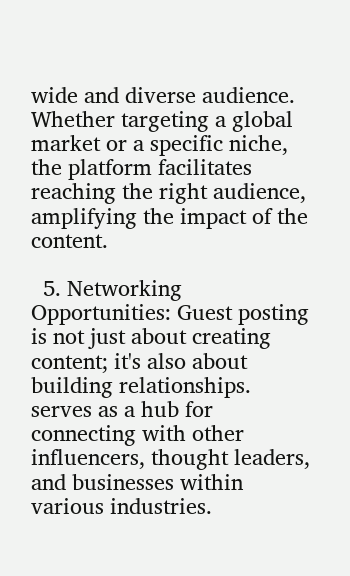wide and diverse audience. Whether targeting a global market or a specific niche, the platform facilitates reaching the right audience, amplifying the impact of the content.

  5. Networking Opportunities: Guest posting is not just about creating content; it's also about building relationships. serves as a hub for connecting with other influencers, thought leaders, and businesses within various industries.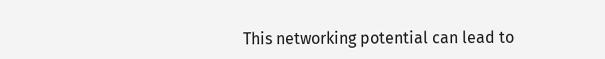This networking potential can lead to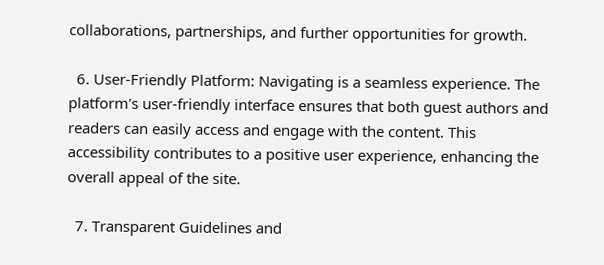collaborations, partnerships, and further opportunities for growth.

  6. User-Friendly Platform: Navigating is a seamless experience. The platform's user-friendly interface ensures that both guest authors and readers can easily access and engage with the content. This accessibility contributes to a positive user experience, enhancing the overall appeal of the site.

  7. Transparent Guidelines and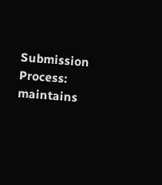Submission Process: maintains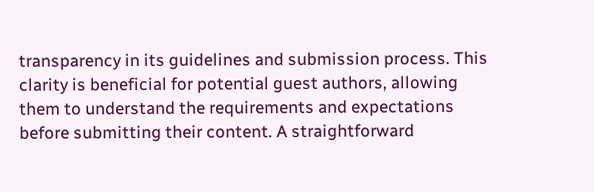transparency in its guidelines and submission process. This clarity is beneficial for potential guest authors, allowing them to understand the requirements and expectations before submitting their content. A straightforward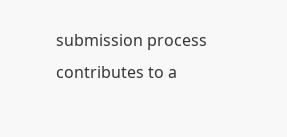submission process contributes to a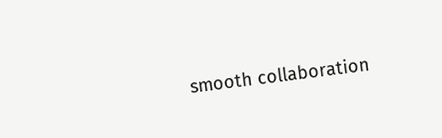smooth collaboration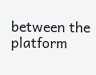between the platform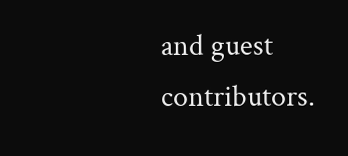and guest contributors.